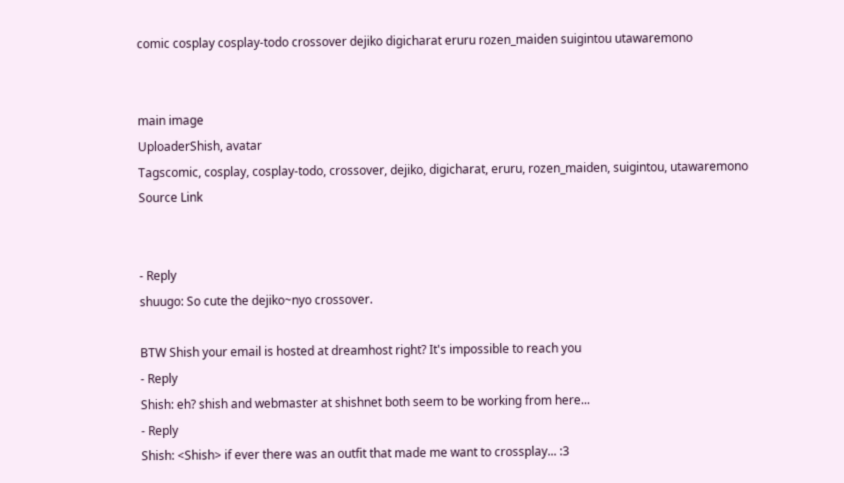comic cosplay cosplay-todo crossover dejiko digicharat eruru rozen_maiden suigintou utawaremono


main image
UploaderShish, avatar
Tagscomic, cosplay, cosplay-todo, crossover, dejiko, digicharat, eruru, rozen_maiden, suigintou, utawaremono
Source Link


- Reply
shuugo: So cute the dejiko~nyo crossover.

BTW Shish your email is hosted at dreamhost right? It's impossible to reach you
- Reply
Shish: eh? shish and webmaster at shishnet both seem to be working from here...
- Reply
Shish: <Shish> if ever there was an outfit that made me want to crossplay... :3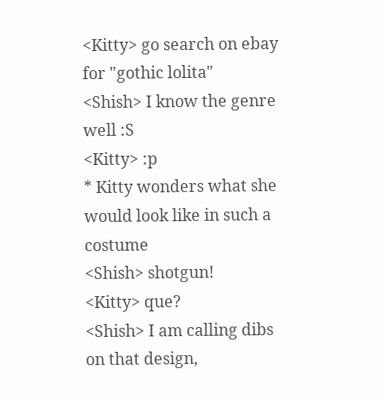<Kitty> go search on ebay for "gothic lolita"
<Shish> I know the genre well :S
<Kitty> :p
* Kitty wonders what she would look like in such a costume
<Shish> shotgun!
<Kitty> que?
<Shish> I am calling dibs on that design,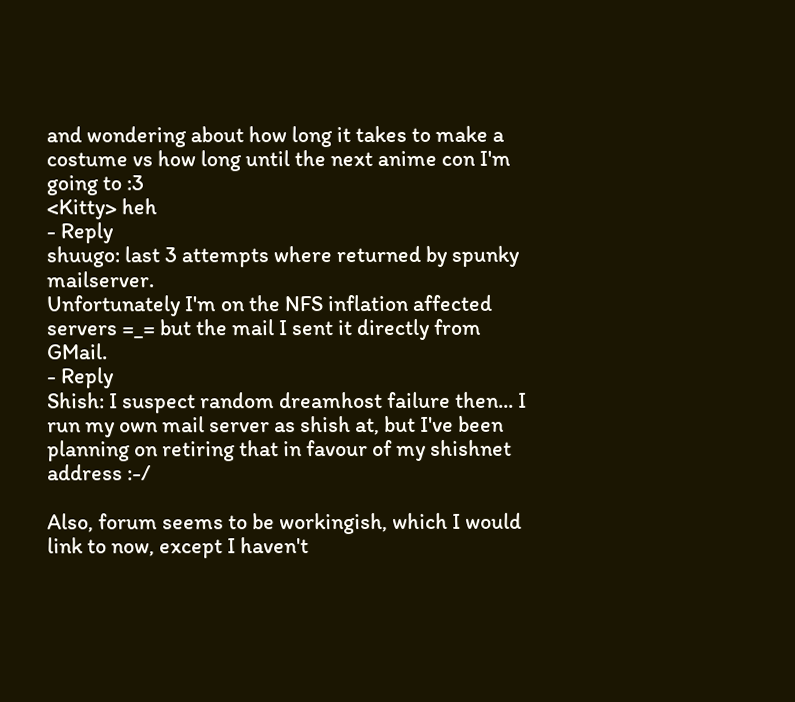and wondering about how long it takes to make a costume vs how long until the next anime con I'm going to :3
<Kitty> heh
- Reply
shuugo: last 3 attempts where returned by spunky mailserver.
Unfortunately I'm on the NFS inflation affected servers =_= but the mail I sent it directly from GMail.
- Reply
Shish: I suspect random dreamhost failure then... I run my own mail server as shish at, but I've been planning on retiring that in favour of my shishnet address :-/

Also, forum seems to be workingish, which I would link to now, except I haven't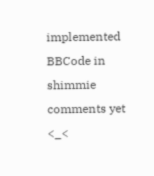implemented BBCode in shimmie comments yet <_<